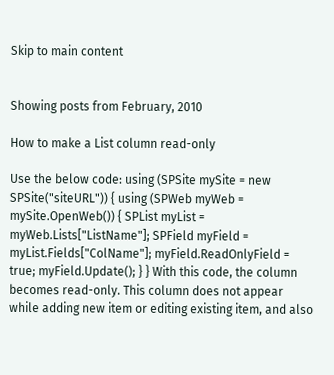Skip to main content


Showing posts from February, 2010

How to make a List column read-only

Use the below code: using (SPSite mySite = new SPSite("siteURL")) { using (SPWeb myWeb = mySite.OpenWeb()) { SPList myList = myWeb.Lists["ListName"]; SPField myField = myList.Fields["ColName"]; myField.ReadOnlyField = true; myField.Update(); } } With this code, the column becomes read-only. This column does not appear while adding new item or editing existing item, and also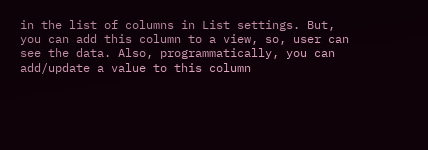in the list of columns in List settings. But, you can add this column to a view, so, user can see the data. Also, programmatically, you can add/update a value to this column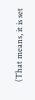(That means, it is set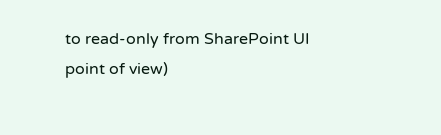to read-only from SharePoint UI point of view)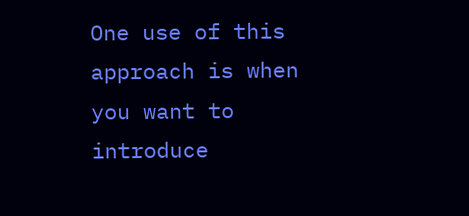One use of this approach is when you want to introduce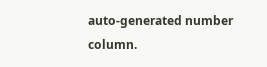auto-generated number column.